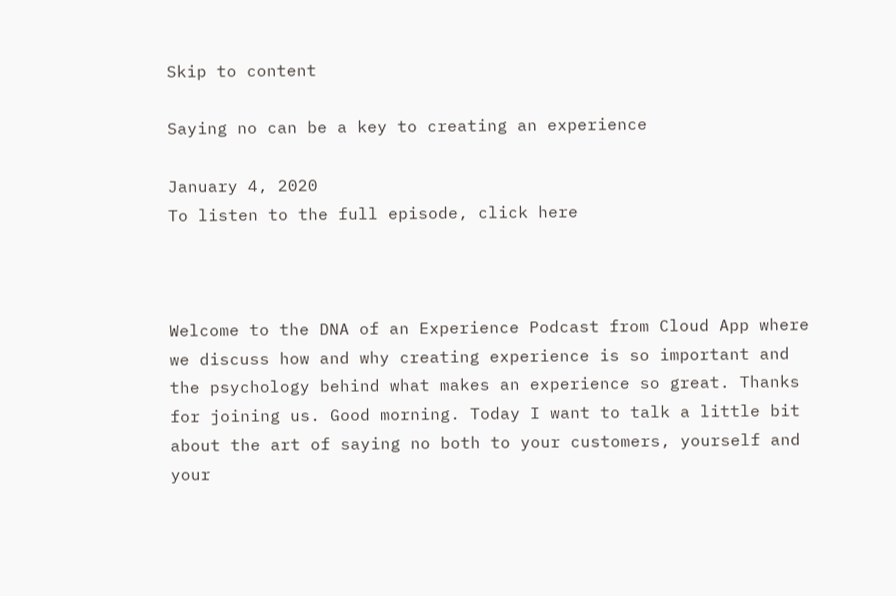Skip to content

Saying no can be a key to creating an experience

January 4, 2020
To listen to the full episode, click here



Welcome to the DNA of an Experience Podcast from Cloud App where we discuss how and why creating experience is so important and the psychology behind what makes an experience so great. Thanks for joining us. Good morning. Today I want to talk a little bit about the art of saying no both to your customers, yourself and your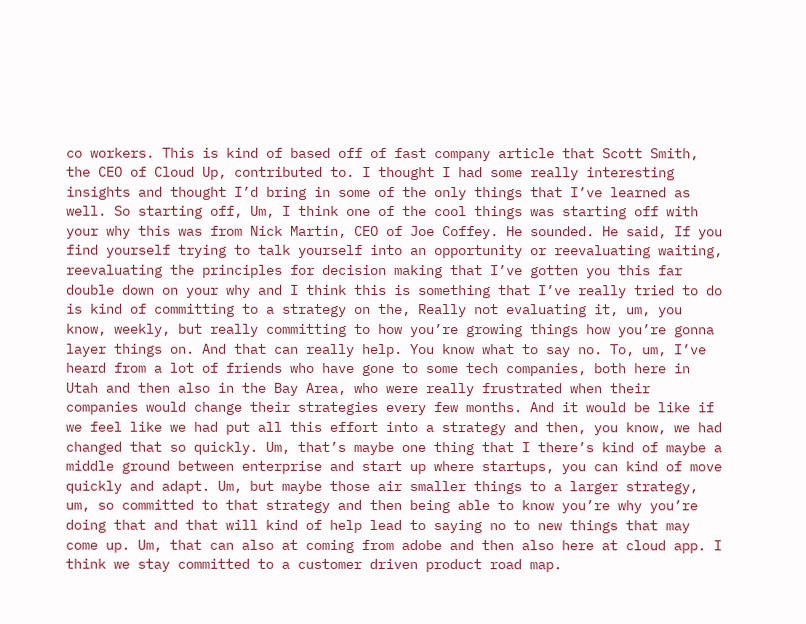co workers. This is kind of based off of fast company article that Scott Smith, the CEO of Cloud Up, contributed to. I thought I had some really interesting insights and thought I’d bring in some of the only things that I’ve learned as well. So starting off, Um, I think one of the cool things was starting off with your why this was from Nick Martin, CEO of Joe Coffey. He sounded. He said, If you find yourself trying to talk yourself into an opportunity or reevaluating waiting, reevaluating the principles for decision making that I’ve gotten you this far double down on your why and I think this is something that I’ve really tried to do is kind of committing to a strategy on the, Really not evaluating it, um, you know, weekly, but really committing to how you’re growing things how you’re gonna layer things on. And that can really help. You know what to say no. To, um, I’ve heard from a lot of friends who have gone to some tech companies, both here in Utah and then also in the Bay Area, who were really frustrated when their companies would change their strategies every few months. And it would be like if we feel like we had put all this effort into a strategy and then, you know, we had changed that so quickly. Um, that’s maybe one thing that I there’s kind of maybe a middle ground between enterprise and start up where startups, you can kind of move quickly and adapt. Um, but maybe those air smaller things to a larger strategy, um, so committed to that strategy and then being able to know you’re why you’re doing that and that will kind of help lead to saying no to new things that may come up. Um, that can also at coming from adobe and then also here at cloud app. I think we stay committed to a customer driven product road map.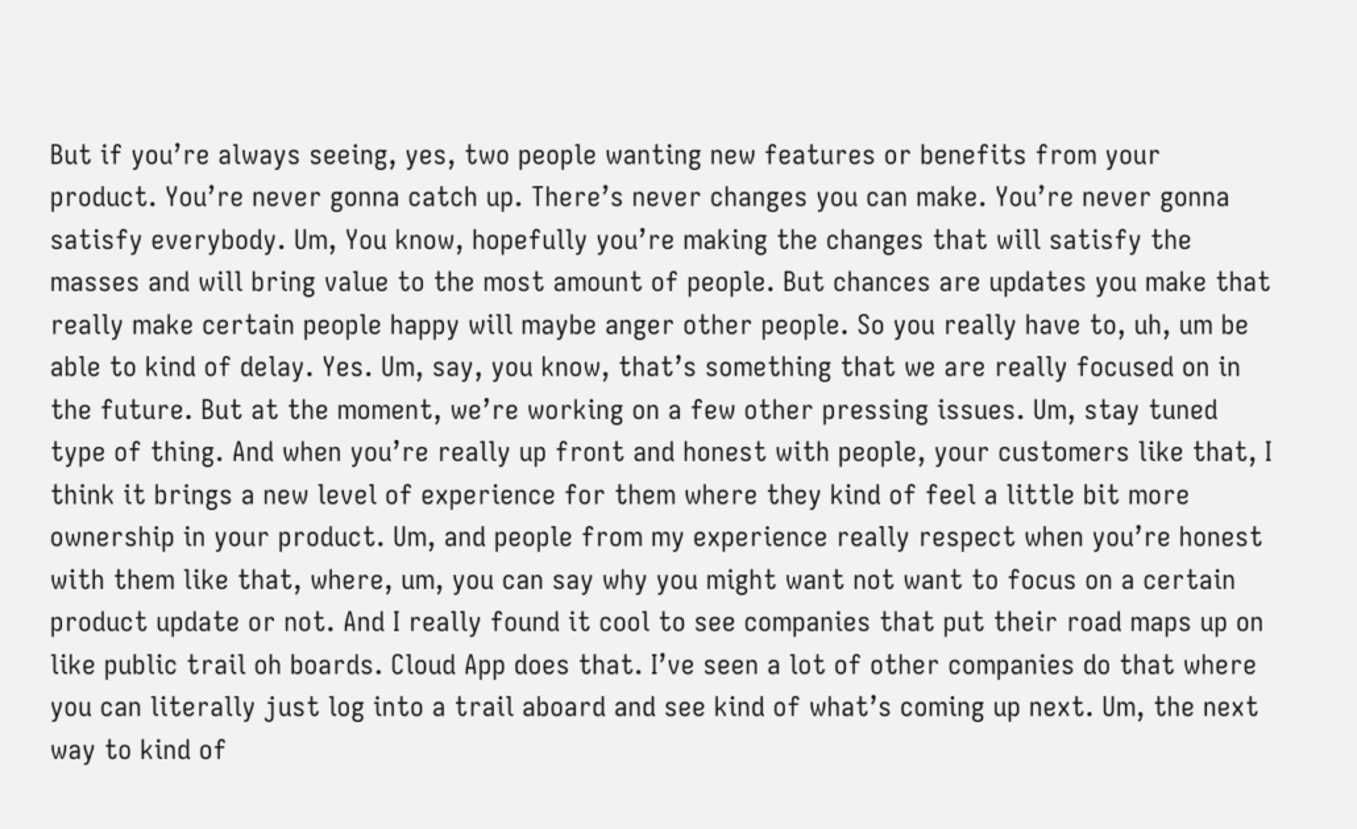But if you’re always seeing, yes, two people wanting new features or benefits from your product. You’re never gonna catch up. There’s never changes you can make. You’re never gonna satisfy everybody. Um, You know, hopefully you’re making the changes that will satisfy the masses and will bring value to the most amount of people. But chances are updates you make that really make certain people happy will maybe anger other people. So you really have to, uh, um be able to kind of delay. Yes. Um, say, you know, that’s something that we are really focused on in the future. But at the moment, we’re working on a few other pressing issues. Um, stay tuned type of thing. And when you’re really up front and honest with people, your customers like that, I think it brings a new level of experience for them where they kind of feel a little bit more ownership in your product. Um, and people from my experience really respect when you’re honest with them like that, where, um, you can say why you might want not want to focus on a certain product update or not. And I really found it cool to see companies that put their road maps up on like public trail oh boards. Cloud App does that. I’ve seen a lot of other companies do that where you can literally just log into a trail aboard and see kind of what’s coming up next. Um, the next way to kind of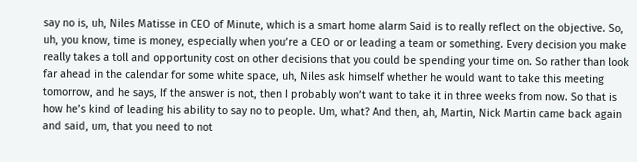say no is, uh, Niles Matisse in CEO of Minute, which is a smart home alarm Said is to really reflect on the objective. So, uh, you know, time is money, especially when you’re a CEO or or leading a team or something. Every decision you make really takes a toll and opportunity cost on other decisions that you could be spending your time on. So rather than look far ahead in the calendar for some white space, uh, Niles ask himself whether he would want to take this meeting tomorrow, and he says, If the answer is not, then I probably won’t want to take it in three weeks from now. So that is how he’s kind of leading his ability to say no to people. Um, what? And then, ah, Martin, Nick Martin came back again and said, um, that you need to not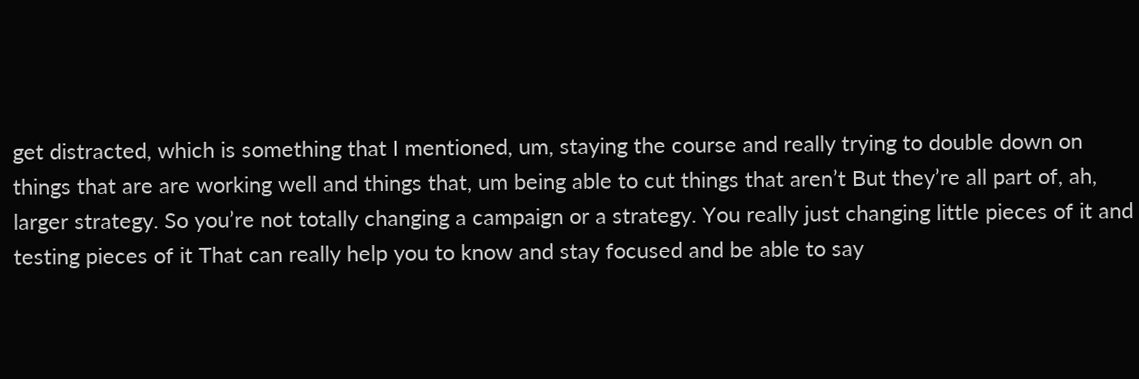get distracted, which is something that I mentioned, um, staying the course and really trying to double down on things that are are working well and things that, um being able to cut things that aren’t But they’re all part of, ah, larger strategy. So you’re not totally changing a campaign or a strategy. You really just changing little pieces of it and testing pieces of it That can really help you to know and stay focused and be able to say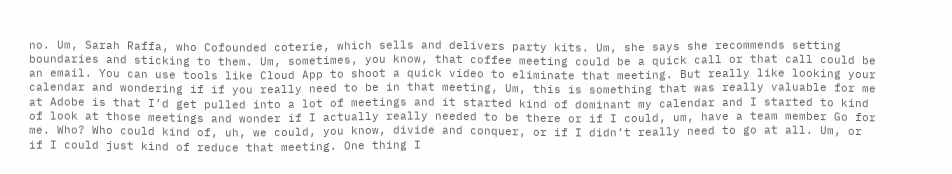no. Um, Sarah Raffa, who Cofounded coterie, which sells and delivers party kits. Um, she says she recommends setting boundaries and sticking to them. Um, sometimes, you know, that coffee meeting could be a quick call or that call could be an email. You can use tools like Cloud App to shoot a quick video to eliminate that meeting. But really like looking your calendar and wondering if if you really need to be in that meeting, Um, this is something that was really valuable for me at Adobe is that I’d get pulled into a lot of meetings and it started kind of dominant my calendar and I started to kind of look at those meetings and wonder if I actually really needed to be there or if I could, um, have a team member Go for me. Who? Who could kind of, uh, we could, you know, divide and conquer, or if I didn’t really need to go at all. Um, or if I could just kind of reduce that meeting. One thing I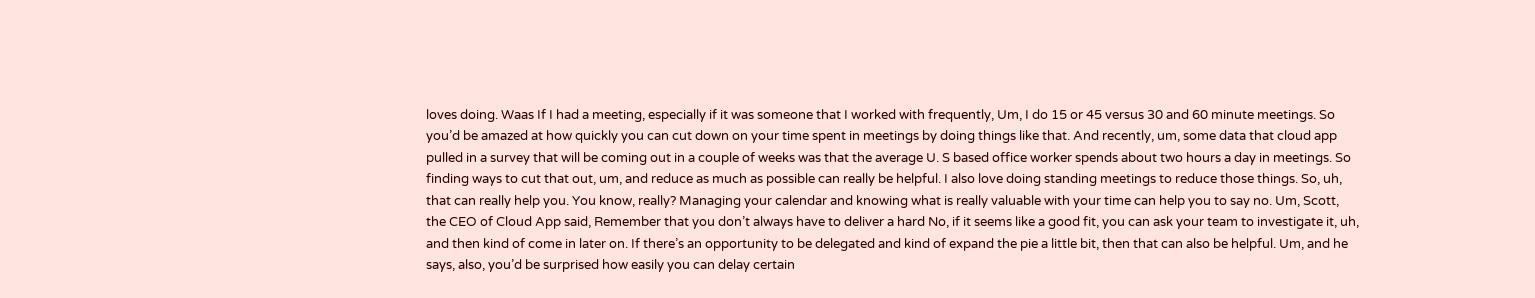loves doing. Waas If I had a meeting, especially if it was someone that I worked with frequently, Um, I do 15 or 45 versus 30 and 60 minute meetings. So you’d be amazed at how quickly you can cut down on your time spent in meetings by doing things like that. And recently, um, some data that cloud app pulled in a survey that will be coming out in a couple of weeks was that the average U. S based office worker spends about two hours a day in meetings. So finding ways to cut that out, um, and reduce as much as possible can really be helpful. I also love doing standing meetings to reduce those things. So, uh, that can really help you. You know, really? Managing your calendar and knowing what is really valuable with your time can help you to say no. Um, Scott, the CEO of Cloud App said, Remember that you don’t always have to deliver a hard No, if it seems like a good fit, you can ask your team to investigate it, uh, and then kind of come in later on. If there’s an opportunity to be delegated and kind of expand the pie a little bit, then that can also be helpful. Um, and he says, also, you’d be surprised how easily you can delay certain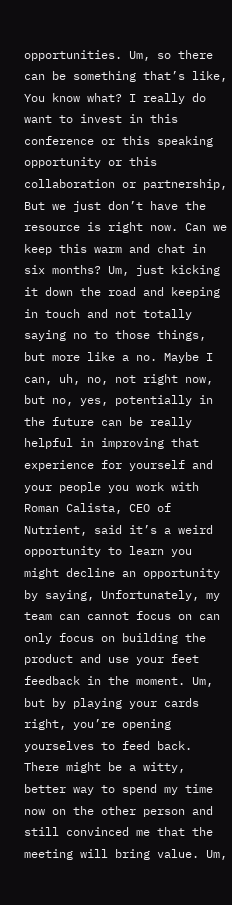opportunities. Um, so there can be something that’s like, You know what? I really do want to invest in this conference or this speaking opportunity or this collaboration or partnership, But we just don’t have the resource is right now. Can we keep this warm and chat in six months? Um, just kicking it down the road and keeping in touch and not totally saying no to those things, but more like a no. Maybe I can, uh, no, not right now, but no, yes, potentially in the future can be really helpful in improving that experience for yourself and your people you work with Roman Calista, CEO of Nutrient, said it’s a weird opportunity to learn you might decline an opportunity by saying, Unfortunately, my team can cannot focus on can only focus on building the product and use your feet feedback in the moment. Um, but by playing your cards right, you’re opening yourselves to feed back. There might be a witty, better way to spend my time now on the other person and still convinced me that the meeting will bring value. Um,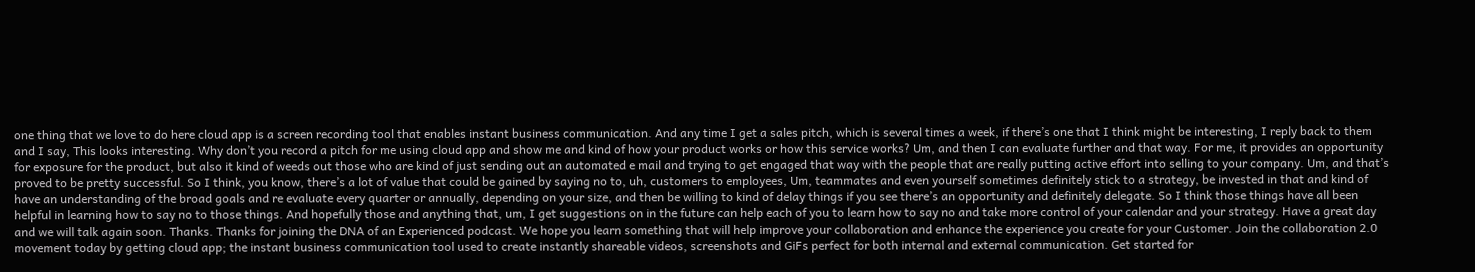one thing that we love to do here cloud app is a screen recording tool that enables instant business communication. And any time I get a sales pitch, which is several times a week, if there’s one that I think might be interesting, I reply back to them and I say, This looks interesting. Why don’t you record a pitch for me using cloud app and show me and kind of how your product works or how this service works? Um, and then I can evaluate further and that way. For me, it provides an opportunity for exposure for the product, but also it kind of weeds out those who are kind of just sending out an automated e mail and trying to get engaged that way with the people that are really putting active effort into selling to your company. Um, and that’s proved to be pretty successful. So I think, you know, there’s a lot of value that could be gained by saying no to, uh, customers to employees, Um, teammates and even yourself sometimes definitely stick to a strategy, be invested in that and kind of have an understanding of the broad goals and re evaluate every quarter or annually, depending on your size, and then be willing to kind of delay things if you see there’s an opportunity and definitely delegate. So I think those things have all been helpful in learning how to say no to those things. And hopefully those and anything that, um, I get suggestions on in the future can help each of you to learn how to say no and take more control of your calendar and your strategy. Have a great day and we will talk again soon. Thanks. Thanks for joining the DNA of an Experienced podcast. We hope you learn something that will help improve your collaboration and enhance the experience you create for your Customer. Join the collaboration 2.0 movement today by getting cloud app; the instant business communication tool used to create instantly shareable videos, screenshots and GiFs perfect for both internal and external communication. Get started for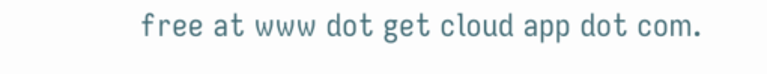free at www dot get cloud app dot com.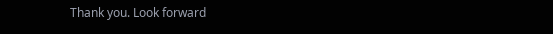Thank you. Look forward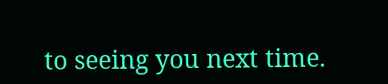to seeing you next time.